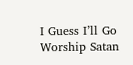I Guess I’ll Go Worship Satan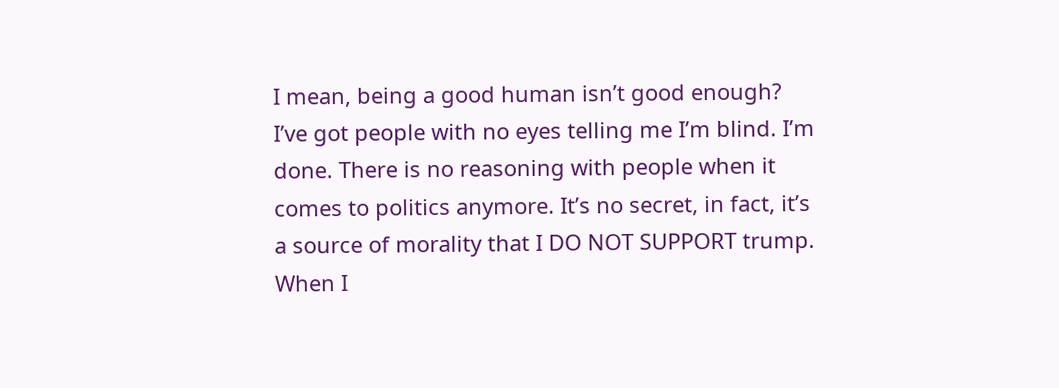I mean, being a good human isn’t good enough? I’ve got people with no eyes telling me I’m blind. I’m done. There is no reasoning with people when it comes to politics anymore. It’s no secret, in fact, it’s a source of morality that I DO NOT SUPPORT trump. When I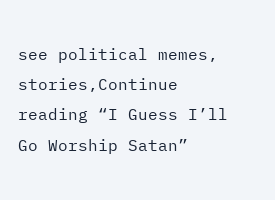see political memes, stories,Continue reading “I Guess I’ll Go Worship Satan”